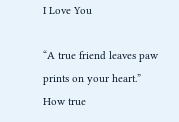I Love You

“A true friend leaves paw prints on your heart.” How true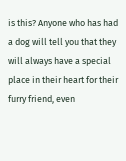is this? Anyone who has had a dog will tell you that they will always have a special place in their heart for their furry friend, even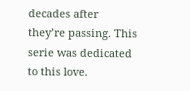decades after they’re passing. This serie was dedicated to this love.